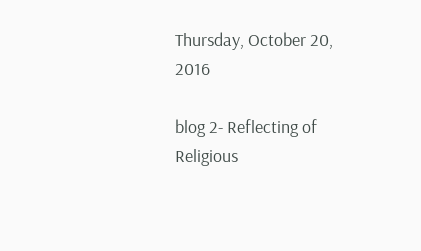Thursday, October 20, 2016

blog 2- Reflecting of Religious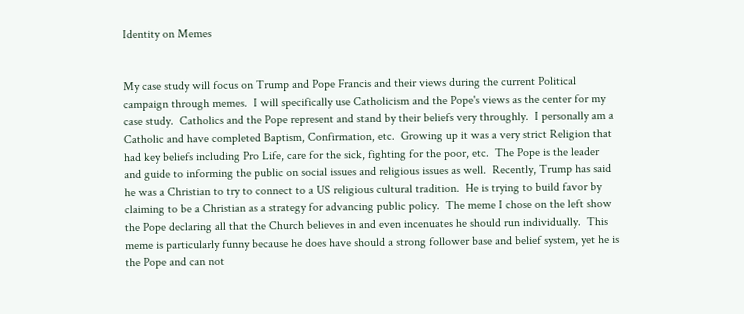Identity on Memes


My case study will focus on Trump and Pope Francis and their views during the current Political campaign through memes.  I will specifically use Catholicism and the Pope's views as the center for my case study.  Catholics and the Pope represent and stand by their beliefs very throughly.  I personally am a Catholic and have completed Baptism, Confirmation, etc.  Growing up it was a very strict Religion that had key beliefs including Pro Life, care for the sick, fighting for the poor, etc.  The Pope is the leader and guide to informing the public on social issues and religious issues as well.  Recently, Trump has said he was a Christian to try to connect to a US religious cultural tradition.  He is trying to build favor by claiming to be a Christian as a strategy for advancing public policy.  The meme I chose on the left show the Pope declaring all that the Church believes in and even incenuates he should run individually.  This meme is particularly funny because he does have should a strong follower base and belief system, yet he is the Pope and can not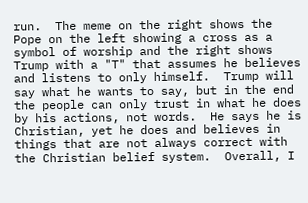run.  The meme on the right shows the Pope on the left showing a cross as a symbol of worship and the right shows Trump with a "T" that assumes he believes and listens to only himself.  Trump will say what he wants to say, but in the end the people can only trust in what he does by his actions, not words.  He says he is Christian, yet he does and believes in things that are not always correct with the Christian belief system.  Overall, I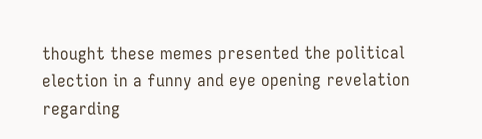thought these memes presented the political election in a funny and eye opening revelation regarding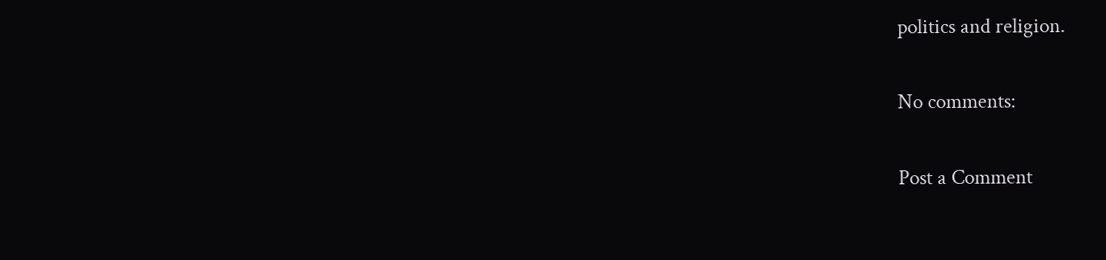politics and religion.

No comments:

Post a Comment